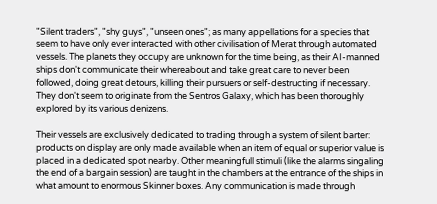"Silent traders", "shy guys", "unseen ones"; as many appellations for a species that seem to have only ever interacted with other civilisation of Merat through automated vessels. The planets they occupy are unknown for the time being, as their AI-manned ships don't communicate their whereabout and take great care to never been followed, doing great detours, killing their pursuers or self-destructing if necessary. They don't seem to originate from the Sentros Galaxy, which has been thoroughly explored by its various denizens.

Their vessels are exclusively dedicated to trading through a system of silent barter: products on display are only made available when an item of equal or superior value is placed in a dedicated spot nearby. Other meaningfull stimuli (like the alarms singaling the end of a bargain session) are taught in the chambers at the entrance of the ships in what amount to enormous Skinner boxes. Any communication is made through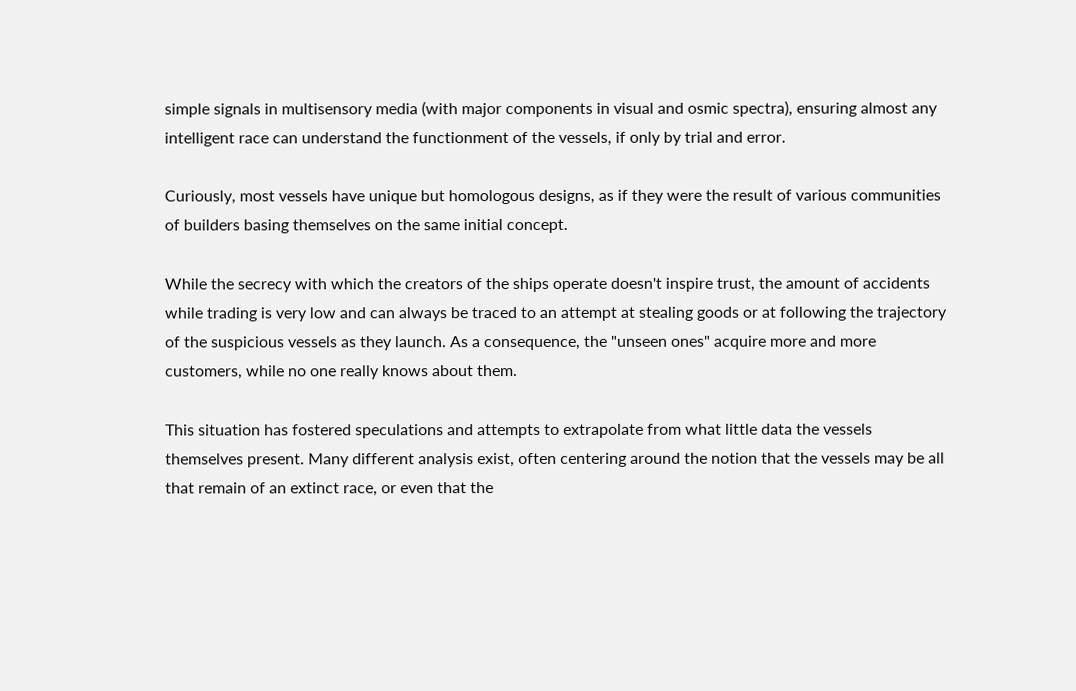simple signals in multisensory media (with major components in visual and osmic spectra), ensuring almost any intelligent race can understand the functionment of the vessels, if only by trial and error.

Curiously, most vessels have unique but homologous designs, as if they were the result of various communities of builders basing themselves on the same initial concept.

While the secrecy with which the creators of the ships operate doesn't inspire trust, the amount of accidents while trading is very low and can always be traced to an attempt at stealing goods or at following the trajectory of the suspicious vessels as they launch. As a consequence, the "unseen ones" acquire more and more customers, while no one really knows about them.

This situation has fostered speculations and attempts to extrapolate from what little data the vessels themselves present. Many different analysis exist, often centering around the notion that the vessels may be all that remain of an extinct race, or even that the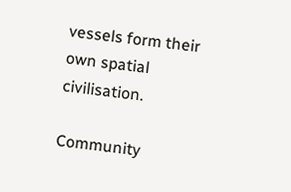vessels form their own spatial civilisation.

Community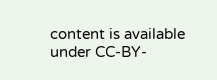content is available under CC-BY-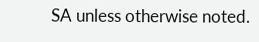SA unless otherwise noted.